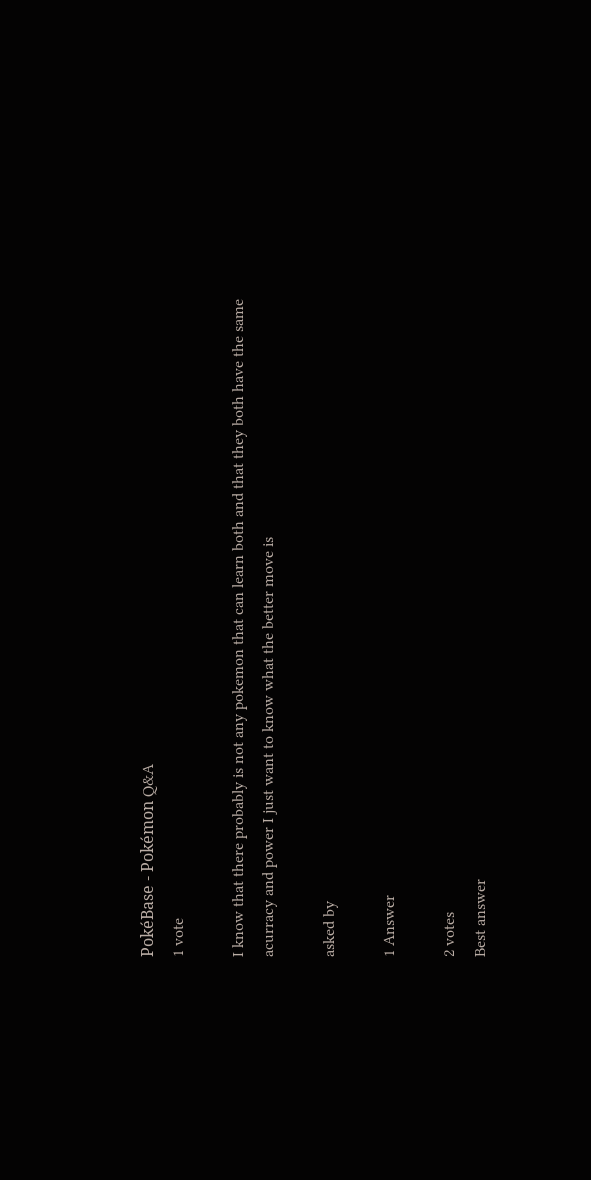PokéBase - Pokémon Q&A
1 vote

I know that there probably is not any pokemon that can learn both and that they both have the same acurracy and power I just want to know what the better move is

asked by

1 Answer

2 votes
Best answer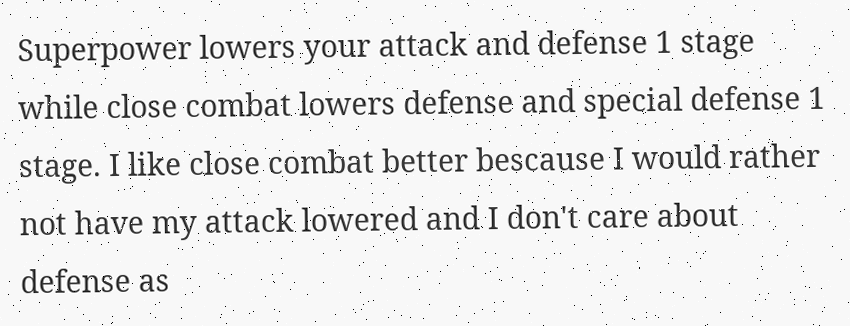Superpower lowers your attack and defense 1 stage while close combat lowers defense and special defense 1 stage. I like close combat better bescause I would rather not have my attack lowered and I don't care about defense as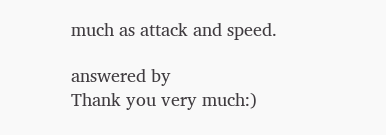much as attack and speed.

answered by
Thank you very much:)